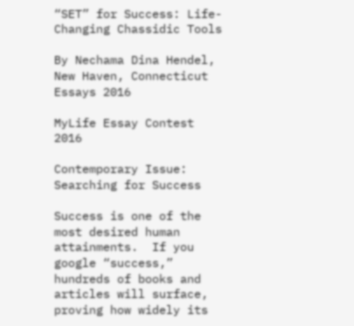“SET” for Success: Life-Changing Chassidic Tools

By Nechama Dina Hendel, New Haven, Connecticut
Essays 2016

MyLife Essay Contest 2016

Contemporary Issue: Searching for Success

Success is one of the most desired human attainments.  If you google “success,” hundreds of books and articles will surface, proving how widely its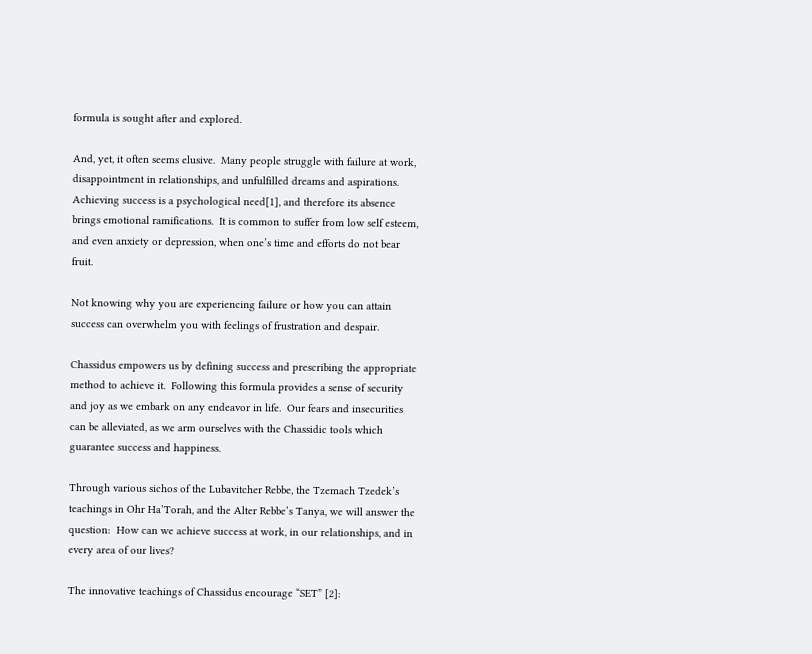formula is sought after and explored.

And, yet, it often seems elusive.  Many people struggle with failure at work, disappointment in relationships, and unfulfilled dreams and aspirations.  Achieving success is a psychological need[1], and therefore its absence brings emotional ramifications.  It is common to suffer from low self esteem, and even anxiety or depression, when one’s time and efforts do not bear fruit.

Not knowing why you are experiencing failure or how you can attain success can overwhelm you with feelings of frustration and despair.

Chassidus empowers us by defining success and prescribing the appropriate method to achieve it.  Following this formula provides a sense of security and joy as we embark on any endeavor in life.  Our fears and insecurities can be alleviated, as we arm ourselves with the Chassidic tools which guarantee success and happiness.

Through various sichos of the Lubavitcher Rebbe, the Tzemach Tzedek’s teachings in Ohr Ha’Torah, and the Alter Rebbe’s Tanya, we will answer the question:  How can we achieve success at work, in our relationships, and in every area of our lives?

The innovative teachings of Chassidus encourage “SET” [2]: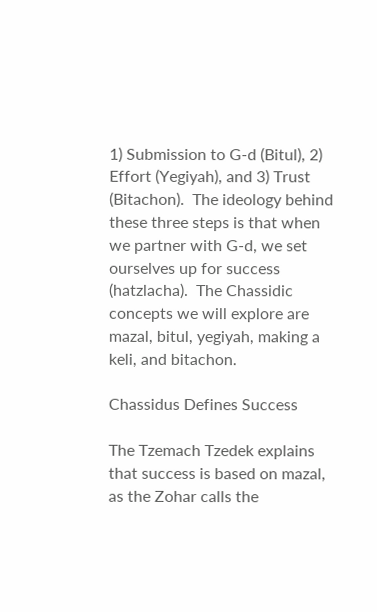1) Submission to G-d (Bitul), 2) Effort (Yegiyah), and 3) Trust (Bitachon).  The ideology behind these three steps is that when we partner with G-d, we set ourselves up for success (hatzlacha).  The Chassidic concepts we will explore are mazal, bitul, yegiyah, making a keli, and bitachon.

Chassidus Defines Success

The Tzemach Tzedek explains that success is based on mazal, as the Zohar calls the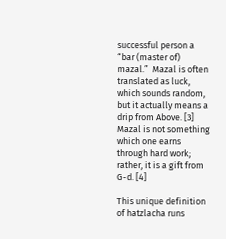successful person a “bar (master of) mazal.”  Mazal is often translated as luck, which sounds random, but it actually means a drip from Above. [3]  Mazal is not something which one earns through hard work; rather, it is a gift from G-d. [4]

This unique definition of hatzlacha runs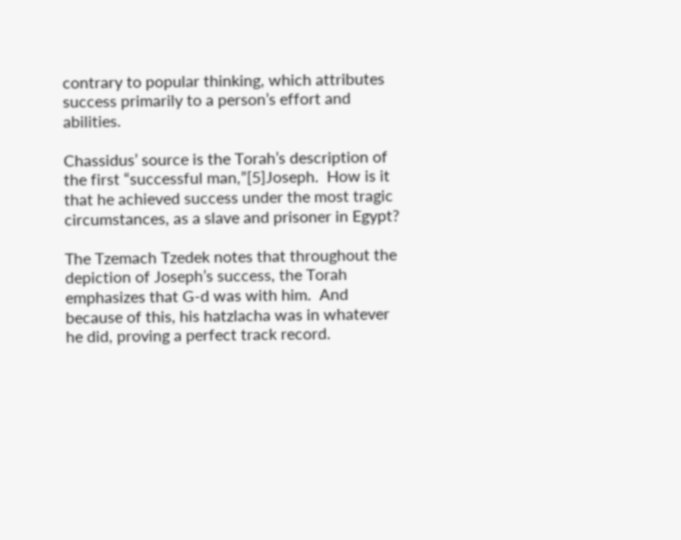contrary to popular thinking, which attributes success primarily to a person’s effort and abilities.

Chassidus’ source is the Torah’s description of the first “successful man,”[5]Joseph.  How is it that he achieved success under the most tragic circumstances, as a slave and prisoner in Egypt?

The Tzemach Tzedek notes that throughout the depiction of Joseph’s success, the Torah emphasizes that G-d was with him.  And because of this, his hatzlacha was in whatever he did, proving a perfect track record.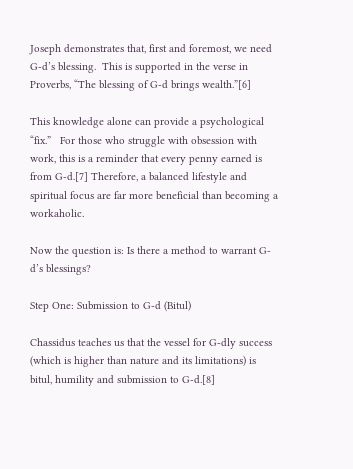Joseph demonstrates that, first and foremost, we need G-d’s blessing.  This is supported in the verse in Proverbs, “The blessing of G-d brings wealth.”[6]

This knowledge alone can provide a psychological “fix.”   For those who struggle with obsession with work, this is a reminder that every penny earned is from G-d.[7] Therefore, a balanced lifestyle and spiritual focus are far more beneficial than becoming a workaholic.

Now the question is: Is there a method to warrant G-d’s blessings?

Step One: Submission to G-d (Bitul)

Chassidus teaches us that the vessel for G-dly success (which is higher than nature and its limitations) is bitul, humility and submission to G-d.[8]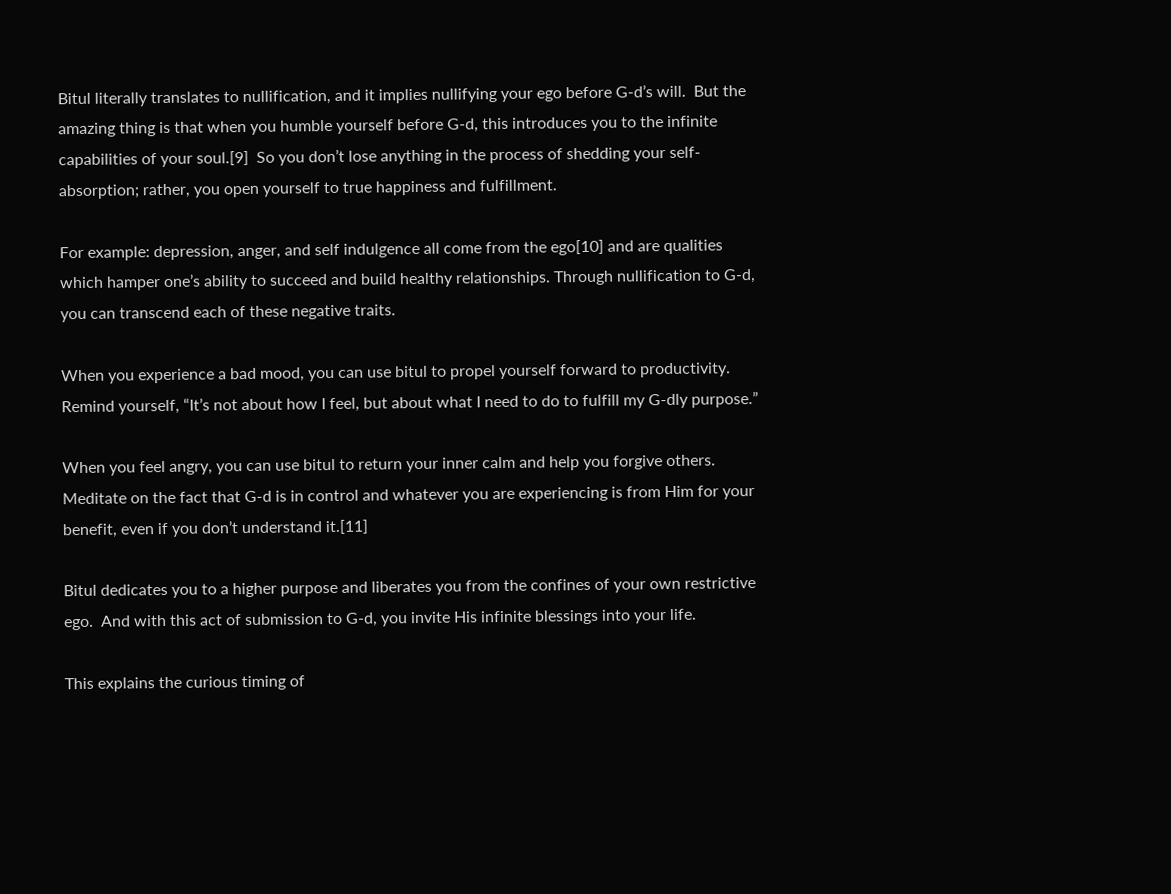Bitul literally translates to nullification, and it implies nullifying your ego before G-d’s will.  But the amazing thing is that when you humble yourself before G-d, this introduces you to the infinite capabilities of your soul.[9]  So you don’t lose anything in the process of shedding your self-absorption; rather, you open yourself to true happiness and fulfillment.

For example: depression, anger, and self indulgence all come from the ego[10] and are qualities which hamper one’s ability to succeed and build healthy relationships. Through nullification to G-d, you can transcend each of these negative traits.

When you experience a bad mood, you can use bitul to propel yourself forward to productivity.  Remind yourself, “It’s not about how I feel, but about what I need to do to fulfill my G-dly purpose.”

When you feel angry, you can use bitul to return your inner calm and help you forgive others.  Meditate on the fact that G-d is in control and whatever you are experiencing is from Him for your benefit, even if you don’t understand it.[11]

Bitul dedicates you to a higher purpose and liberates you from the confines of your own restrictive ego.  And with this act of submission to G-d, you invite His infinite blessings into your life.

This explains the curious timing of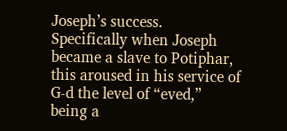Joseph’s success.  Specifically when Joseph became a slave to Potiphar, this aroused in his service of G-d the level of “eved,” being a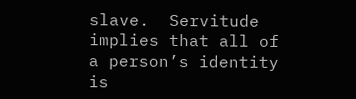slave.  Servitude implies that all of a person’s identity is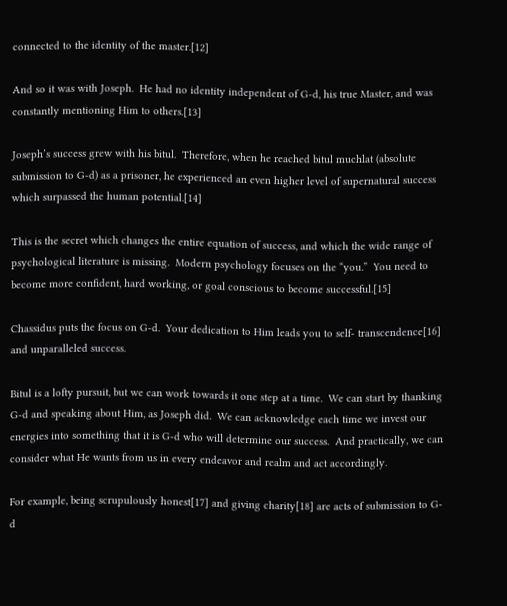connected to the identity of the master.[12]

And so it was with Joseph.  He had no identity independent of G-d, his true Master, and was constantly mentioning Him to others.[13]

Joseph’s success grew with his bitul.  Therefore, when he reached bitul muchlat (absolute submission to G-d) as a prisoner, he experienced an even higher level of supernatural success which surpassed the human potential.[14]

This is the secret which changes the entire equation of success, and which the wide range of psychological literature is missing.  Modern psychology focuses on the “you.”  You need to become more confident, hard working, or goal conscious to become successful.[15]

Chassidus puts the focus on G-d.  Your dedication to Him leads you to self- transcendence[16] and unparalleled success.

Bitul is a lofty pursuit, but we can work towards it one step at a time.  We can start by thanking G-d and speaking about Him, as Joseph did.  We can acknowledge each time we invest our energies into something that it is G-d who will determine our success.  And practically, we can consider what He wants from us in every endeavor and realm and act accordingly.

For example, being scrupulously honest[17] and giving charity[18] are acts of submission to G-d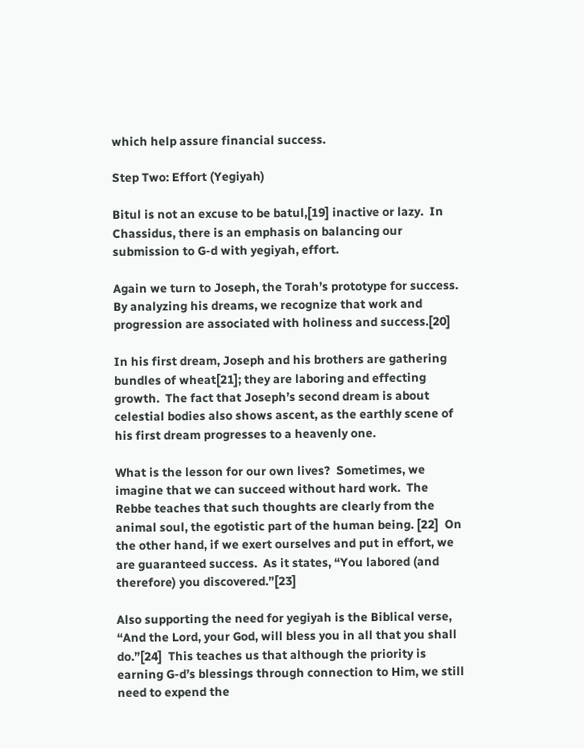which help assure financial success.

Step Two: Effort (Yegiyah)

Bitul is not an excuse to be batul,[19] inactive or lazy.  In Chassidus, there is an emphasis on balancing our submission to G-d with yegiyah, effort.

Again we turn to Joseph, the Torah’s prototype for success.  By analyzing his dreams, we recognize that work and progression are associated with holiness and success.[20]

In his first dream, Joseph and his brothers are gathering bundles of wheat[21]; they are laboring and effecting growth.  The fact that Joseph’s second dream is about celestial bodies also shows ascent, as the earthly scene of his first dream progresses to a heavenly one.

What is the lesson for our own lives?  Sometimes, we imagine that we can succeed without hard work.  The Rebbe teaches that such thoughts are clearly from the animal soul, the egotistic part of the human being. [22]  On the other hand, if we exert ourselves and put in effort, we are guaranteed success.  As it states, “You labored (and therefore) you discovered.”[23]

Also supporting the need for yegiyah is the Biblical verse, “And the Lord, your God, will bless you in all that you shall do.”[24]  This teaches us that although the priority is earning G-d’s blessings through connection to Him, we still need to expend the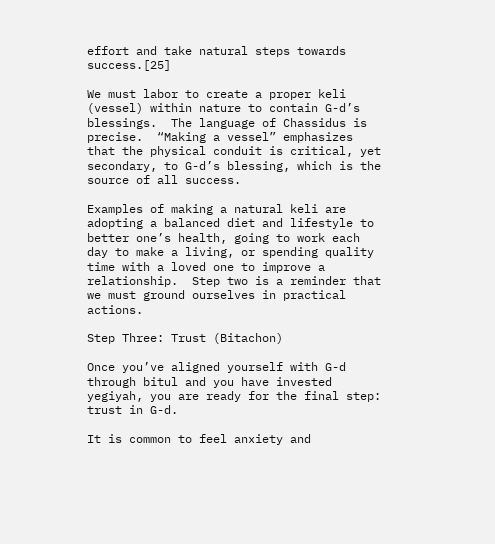effort and take natural steps towards success.[25]

We must labor to create a proper keli (vessel) within nature to contain G-d’s blessings.  The language of Chassidus is precise.  “Making a vessel” emphasizes that the physical conduit is critical, yet secondary, to G-d’s blessing, which is the source of all success.

Examples of making a natural keli are adopting a balanced diet and lifestyle to better one’s health, going to work each day to make a living, or spending quality time with a loved one to improve a relationship.  Step two is a reminder that we must ground ourselves in practical actions.

Step Three: Trust (Bitachon)

Once you’ve aligned yourself with G-d through bitul and you have invested yegiyah, you are ready for the final step: trust in G-d.

It is common to feel anxiety and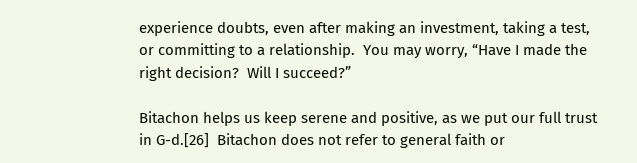experience doubts, even after making an investment, taking a test, or committing to a relationship.  You may worry, “Have I made the right decision?  Will I succeed?”

Bitachon helps us keep serene and positive, as we put our full trust in G-d.[26]  Bitachon does not refer to general faith or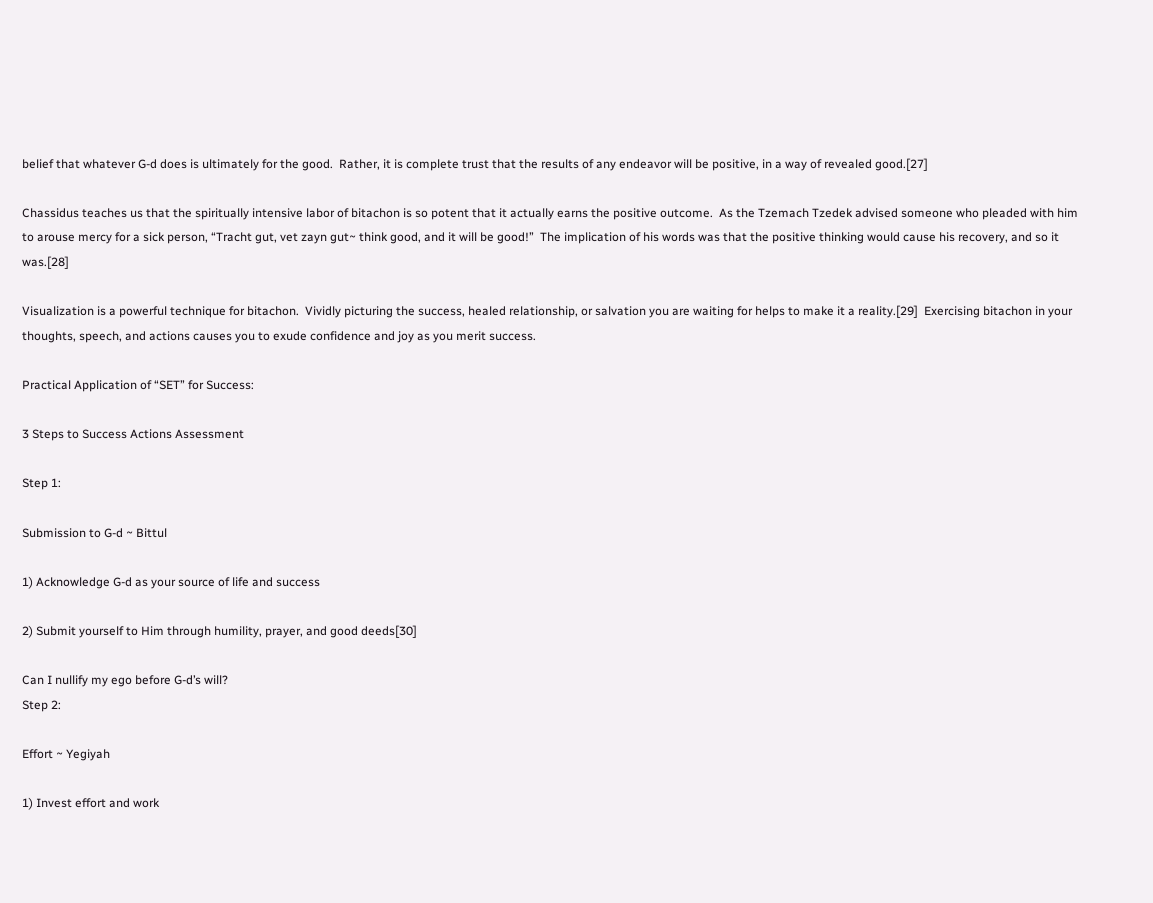belief that whatever G-d does is ultimately for the good.  Rather, it is complete trust that the results of any endeavor will be positive, in a way of revealed good.[27]

Chassidus teaches us that the spiritually intensive labor of bitachon is so potent that it actually earns the positive outcome.  As the Tzemach Tzedek advised someone who pleaded with him to arouse mercy for a sick person, “Tracht gut, vet zayn gut~ think good, and it will be good!”  The implication of his words was that the positive thinking would cause his recovery, and so it was.[28]

Visualization is a powerful technique for bitachon.  Vividly picturing the success, healed relationship, or salvation you are waiting for helps to make it a reality.[29]  Exercising bitachon in your thoughts, speech, and actions causes you to exude confidence and joy as you merit success.

Practical Application of “SET” for Success:

3 Steps to Success Actions Assessment

Step 1:

Submission to G-d ~ Bittul

1) Acknowledge G-d as your source of life and success

2) Submit yourself to Him through humility, prayer, and good deeds[30]

Can I nullify my ego before G-d’s will?
Step 2:

Effort ~ Yegiyah

1) Invest effort and work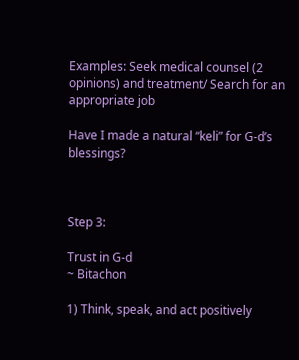Examples: Seek medical counsel (2 opinions) and treatment/ Search for an appropriate job

Have I made a natural “keli” for G-d’s blessings?



Step 3:

Trust in G-d
~ Bitachon

1) Think, speak, and act positively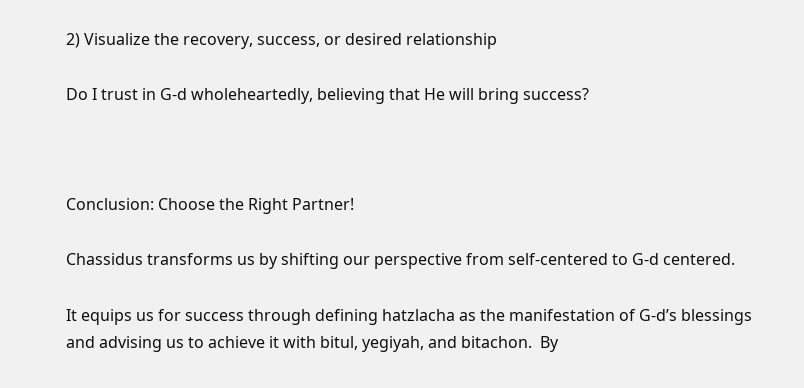2) Visualize the recovery, success, or desired relationship

Do I trust in G-d wholeheartedly, believing that He will bring success?



Conclusion: Choose the Right Partner!

Chassidus transforms us by shifting our perspective from self-centered to G-d centered.

It equips us for success through defining hatzlacha as the manifestation of G-d’s blessings and advising us to achieve it with bitul, yegiyah, and bitachon.  By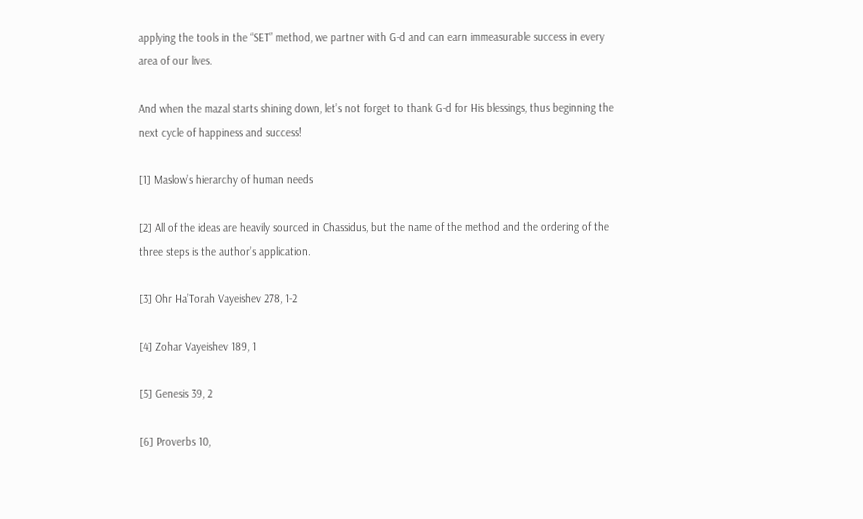applying the tools in the “SET” method, we partner with G-d and can earn immeasurable success in every area of our lives.

And when the mazal starts shining down, let’s not forget to thank G-d for His blessings, thus beginning the next cycle of happiness and success!

[1] Maslow’s hierarchy of human needs

[2] All of the ideas are heavily sourced in Chassidus, but the name of the method and the ordering of the three steps is the author’s application.

[3] Ohr Ha’Torah Vayeishev 278, 1-2

[4] Zohar Vayeishev 189, 1

[5] Genesis 39, 2

[6] Proverbs 10,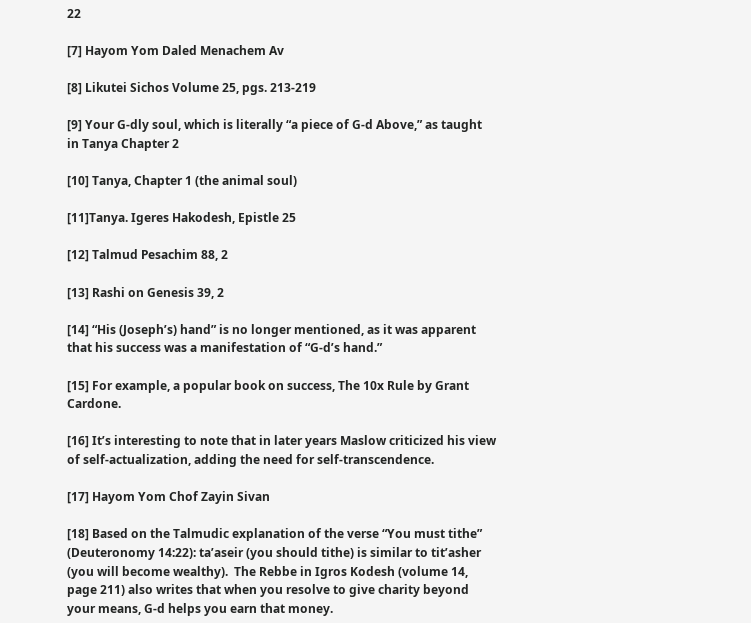22

[7] Hayom Yom Daled Menachem Av

[8] Likutei Sichos Volume 25, pgs. 213-219

[9] Your G-dly soul, which is literally “a piece of G-d Above,” as taught in Tanya Chapter 2

[10] Tanya, Chapter 1 (the animal soul)

[11]Tanya. Igeres Hakodesh, Epistle 25

[12] Talmud Pesachim 88, 2

[13] Rashi on Genesis 39, 2

[14] “His (Joseph’s) hand” is no longer mentioned, as it was apparent that his success was a manifestation of “G-d’s hand.”

[15] For example, a popular book on success, The 10x Rule by Grant Cardone.

[16] It’s interesting to note that in later years Maslow criticized his view of self-actualization, adding the need for self-transcendence.

[17] Hayom Yom Chof Zayin Sivan

[18] Based on the Talmudic explanation of the verse “You must tithe” (Deuteronomy 14:22): ta’aseir (you should tithe) is similar to tit’asher (you will become wealthy).  The Rebbe in Igros Kodesh (volume 14, page 211) also writes that when you resolve to give charity beyond your means, G-d helps you earn that money.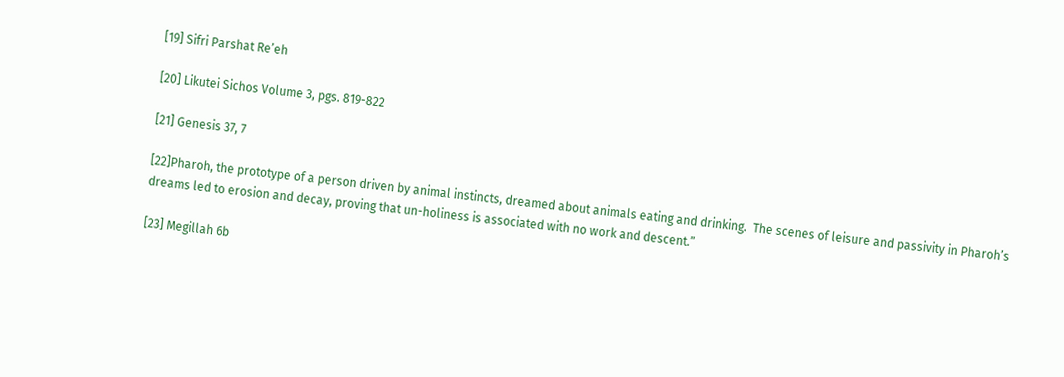[19] Sifri Parshat Re’eh

[20] Likutei Sichos Volume 3, pgs. 819-822

[21] Genesis 37, 7

[22]Pharoh, the prototype of a person driven by animal instincts, dreamed about animals eating and drinking.  The scenes of leisure and passivity in Pharoh’s dreams led to erosion and decay, proving that un-holiness is associated with no work and descent.”

[23] Megillah 6b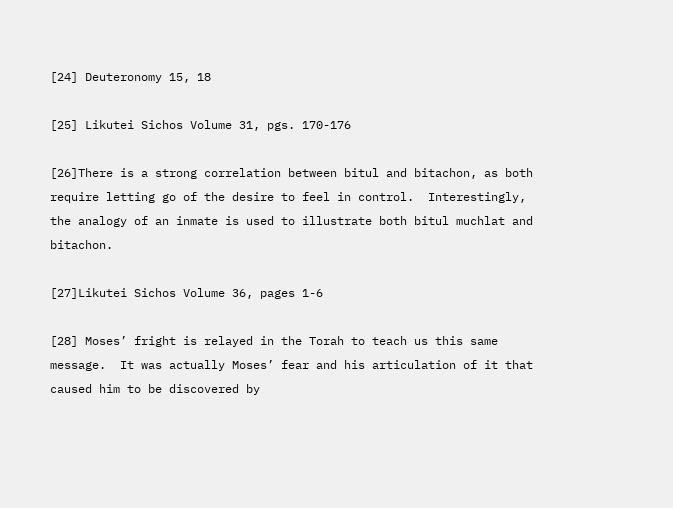[24] Deuteronomy 15, 18

[25] Likutei Sichos Volume 31, pgs. 170-176

[26]There is a strong correlation between bitul and bitachon, as both require letting go of the desire to feel in control.  Interestingly, the analogy of an inmate is used to illustrate both bitul muchlat and bitachon.

[27]Likutei Sichos Volume 36, pages 1-6

[28] Moses’ fright is relayed in the Torah to teach us this same message.  It was actually Moses’ fear and his articulation of it that caused him to be discovered by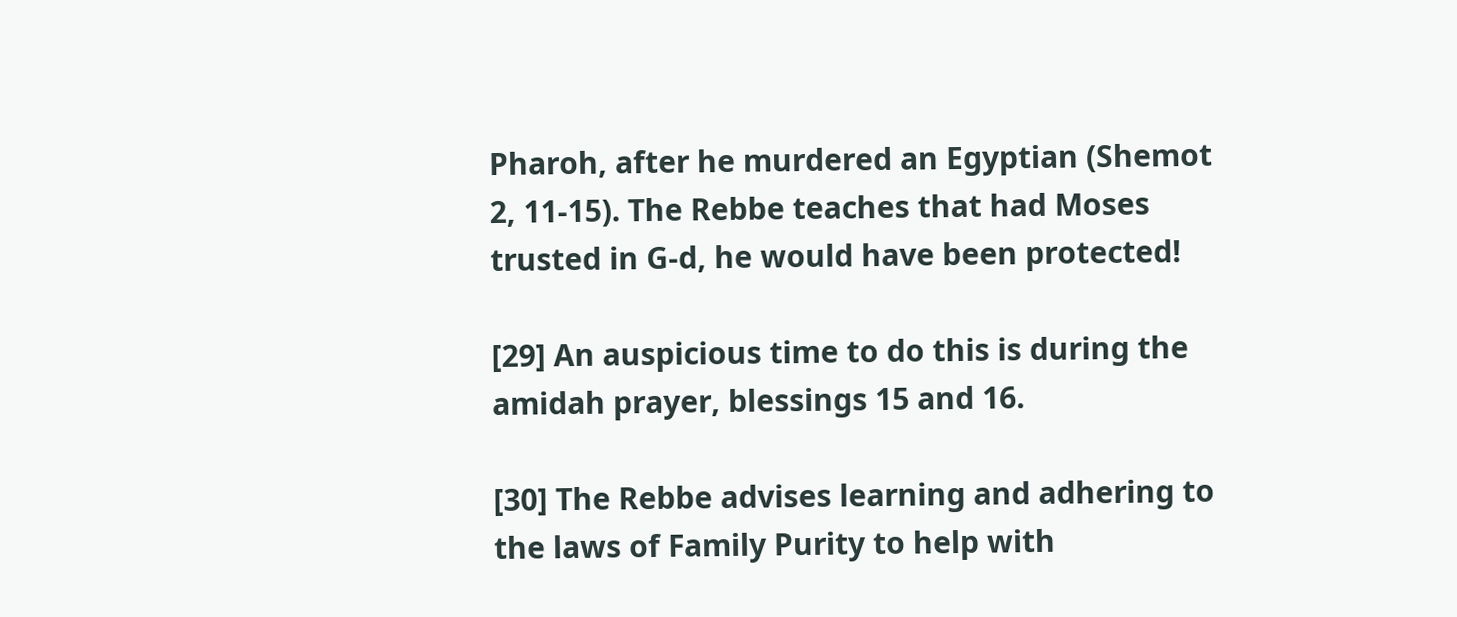Pharoh, after he murdered an Egyptian (Shemot 2, 11-15). The Rebbe teaches that had Moses trusted in G-d, he would have been protected!

[29] An auspicious time to do this is during the amidah prayer, blessings 15 and 16.

[30] The Rebbe advises learning and adhering to the laws of Family Purity to help with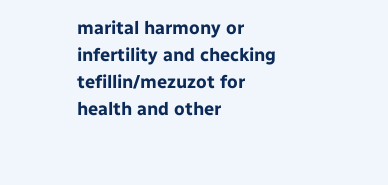marital harmony or infertility and checking tefillin/mezuzot for health and other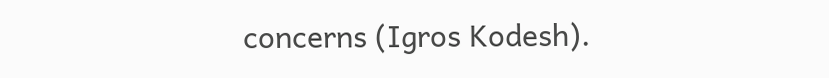concerns (Igros Kodesh).